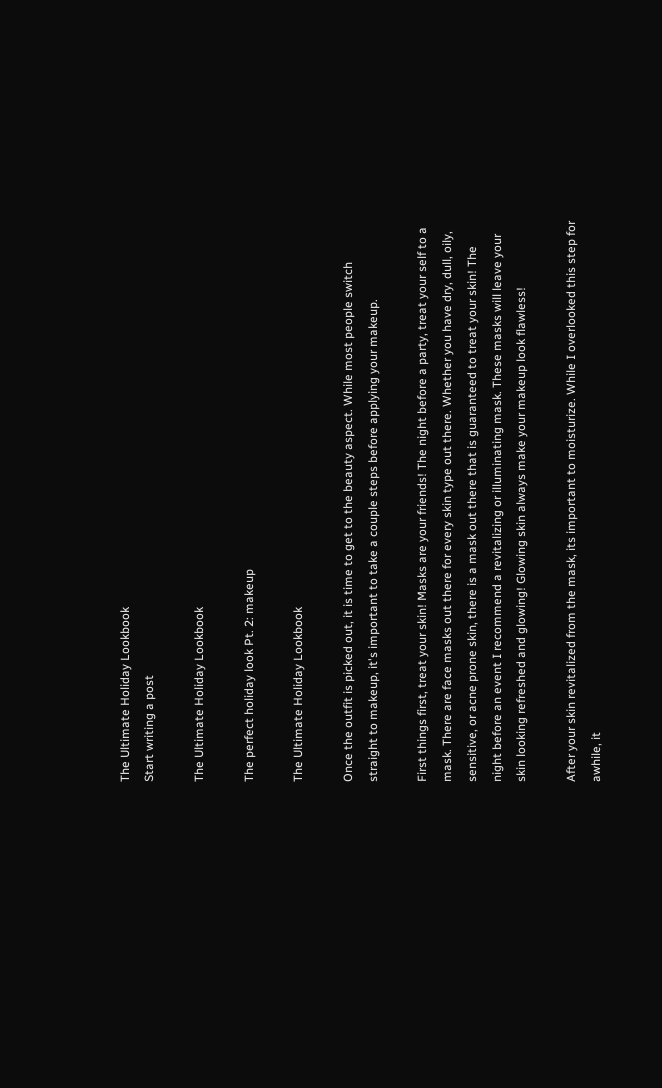The Ultimate Holiday Lookbook
Start writing a post

The Ultimate Holiday Lookbook

The perfect holiday look Pt. 2: makeup

The Ultimate Holiday Lookbook

Once the outfit is picked out, it is time to get to the beauty aspect. While most people switch straight to makeup, it's important to take a couple steps before applying your makeup.

First things first, treat your skin! Masks are your friends! The night before a party, treat your self to a mask. There are face masks out there for every skin type out there. Whether you have dry, dull, oily, sensitive, or acne prone skin, there is a mask out there that is guaranteed to treat your skin! The night before an event I recommend a revitalizing or illuminating mask. These masks will leave your skin looking refreshed and glowing! Glowing skin always make your makeup look flawless!

After your skin revitalized from the mask, its important to moisturize. While I overlooked this step for awhile, it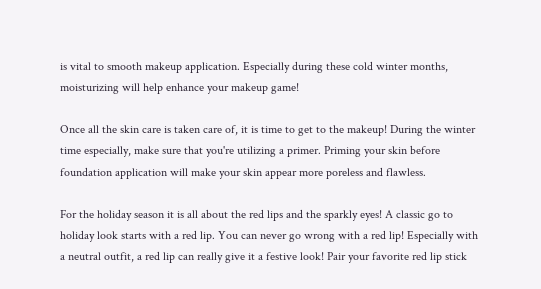is vital to smooth makeup application. Especially during these cold winter months, moisturizing will help enhance your makeup game!

Once all the skin care is taken care of, it is time to get to the makeup! During the winter time especially, make sure that you're utilizing a primer. Priming your skin before foundation application will make your skin appear more poreless and flawless.

For the holiday season it is all about the red lips and the sparkly eyes! A classic go to holiday look starts with a red lip. You can never go wrong with a red lip! Especially with a neutral outfit, a red lip can really give it a festive look! Pair your favorite red lip stick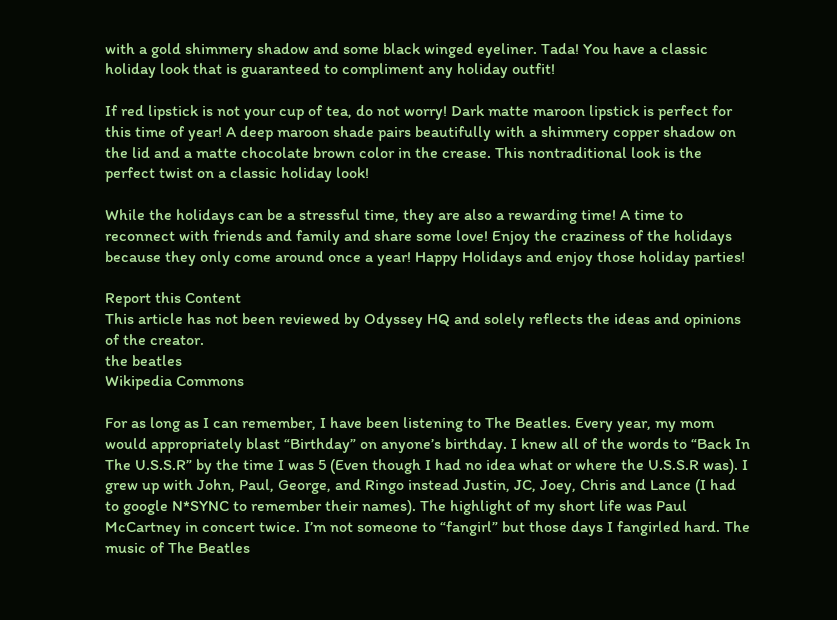with a gold shimmery shadow and some black winged eyeliner. Tada! You have a classic holiday look that is guaranteed to compliment any holiday outfit!

If red lipstick is not your cup of tea, do not worry! Dark matte maroon lipstick is perfect for this time of year! A deep maroon shade pairs beautifully with a shimmery copper shadow on the lid and a matte chocolate brown color in the crease. This nontraditional look is the perfect twist on a classic holiday look!

While the holidays can be a stressful time, they are also a rewarding time! A time to reconnect with friends and family and share some love! Enjoy the craziness of the holidays because they only come around once a year! Happy Holidays and enjoy those holiday parties!

Report this Content
This article has not been reviewed by Odyssey HQ and solely reflects the ideas and opinions of the creator.
the beatles
Wikipedia Commons

For as long as I can remember, I have been listening to The Beatles. Every year, my mom would appropriately blast “Birthday” on anyone’s birthday. I knew all of the words to “Back In The U.S.S.R” by the time I was 5 (Even though I had no idea what or where the U.S.S.R was). I grew up with John, Paul, George, and Ringo instead Justin, JC, Joey, Chris and Lance (I had to google N*SYNC to remember their names). The highlight of my short life was Paul McCartney in concert twice. I’m not someone to “fangirl” but those days I fangirled hard. The music of The Beatles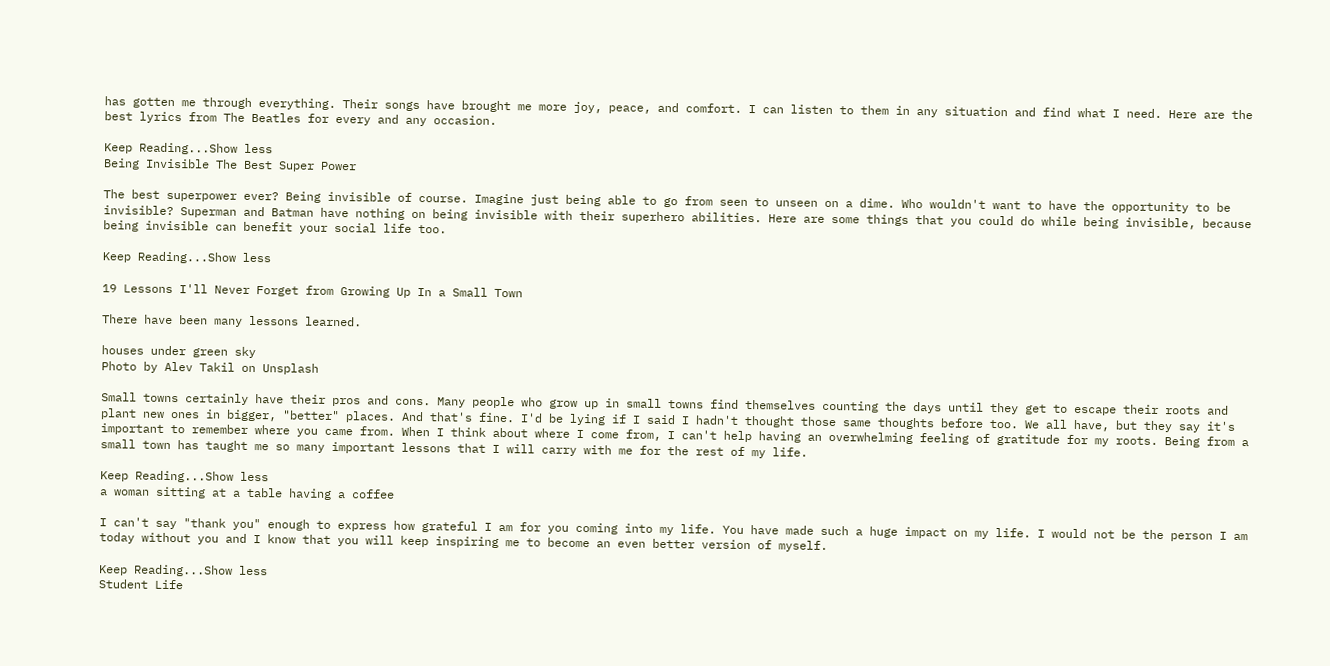has gotten me through everything. Their songs have brought me more joy, peace, and comfort. I can listen to them in any situation and find what I need. Here are the best lyrics from The Beatles for every and any occasion.

Keep Reading...Show less
Being Invisible The Best Super Power

The best superpower ever? Being invisible of course. Imagine just being able to go from seen to unseen on a dime. Who wouldn't want to have the opportunity to be invisible? Superman and Batman have nothing on being invisible with their superhero abilities. Here are some things that you could do while being invisible, because being invisible can benefit your social life too.

Keep Reading...Show less

19 Lessons I'll Never Forget from Growing Up In a Small Town

There have been many lessons learned.

houses under green sky
Photo by Alev Takil on Unsplash

Small towns certainly have their pros and cons. Many people who grow up in small towns find themselves counting the days until they get to escape their roots and plant new ones in bigger, "better" places. And that's fine. I'd be lying if I said I hadn't thought those same thoughts before too. We all have, but they say it's important to remember where you came from. When I think about where I come from, I can't help having an overwhelming feeling of gratitude for my roots. Being from a small town has taught me so many important lessons that I will carry with me for the rest of my life.

Keep Reading...Show less
a woman sitting at a table having a coffee

I can't say "thank you" enough to express how grateful I am for you coming into my life. You have made such a huge impact on my life. I would not be the person I am today without you and I know that you will keep inspiring me to become an even better version of myself.

Keep Reading...Show less
Student Life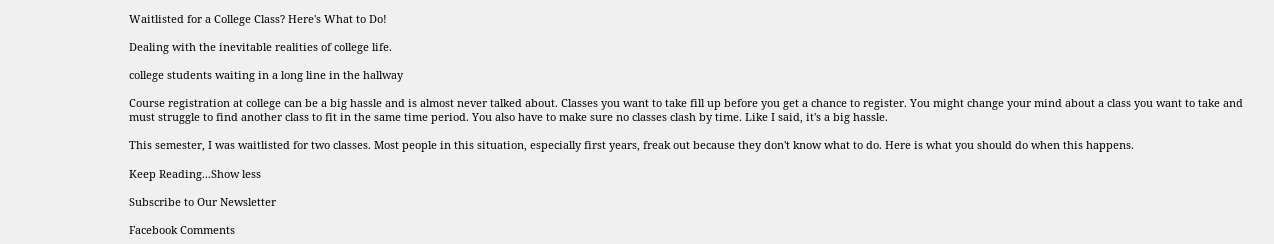Waitlisted for a College Class? Here's What to Do!

Dealing with the inevitable realities of college life.

college students waiting in a long line in the hallway

Course registration at college can be a big hassle and is almost never talked about. Classes you want to take fill up before you get a chance to register. You might change your mind about a class you want to take and must struggle to find another class to fit in the same time period. You also have to make sure no classes clash by time. Like I said, it's a big hassle.

This semester, I was waitlisted for two classes. Most people in this situation, especially first years, freak out because they don't know what to do. Here is what you should do when this happens.

Keep Reading...Show less

Subscribe to Our Newsletter

Facebook Comments